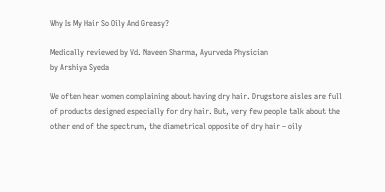Why Is My Hair So Oily And Greasy?

Medically reviewed by Vd. Naveen Sharma, Ayurveda Physician
by Arshiya Syeda

We often hear women complaining about having dry hair. Drugstore aisles are full of products designed especially for dry hair. But, very few people talk about the other end of the spectrum, the diametrical opposite of dry hair – oily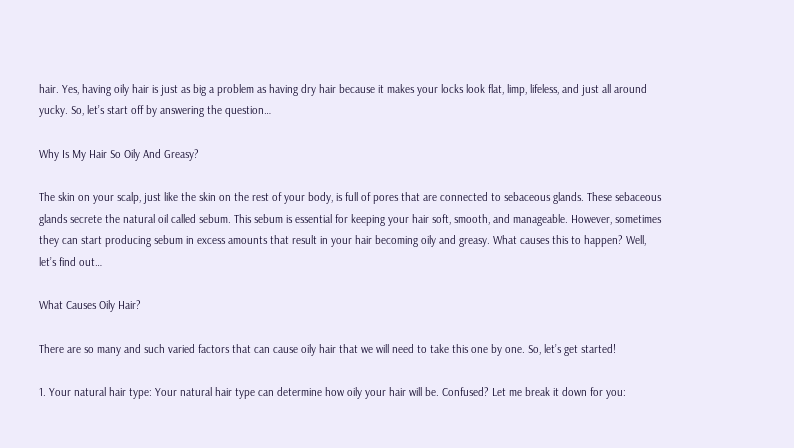hair. Yes, having oily hair is just as big a problem as having dry hair because it makes your locks look flat, limp, lifeless, and just all around yucky. So, let’s start off by answering the question…

Why Is My Hair So Oily And Greasy?

The skin on your scalp, just like the skin on the rest of your body, is full of pores that are connected to sebaceous glands. These sebaceous glands secrete the natural oil called sebum. This sebum is essential for keeping your hair soft, smooth, and manageable. However, sometimes they can start producing sebum in excess amounts that result in your hair becoming oily and greasy. What causes this to happen? Well, let’s find out…

What Causes Oily Hair?

There are so many and such varied factors that can cause oily hair that we will need to take this one by one. So, let’s get started!

1. Your natural hair type: Your natural hair type can determine how oily your hair will be. Confused? Let me break it down for you: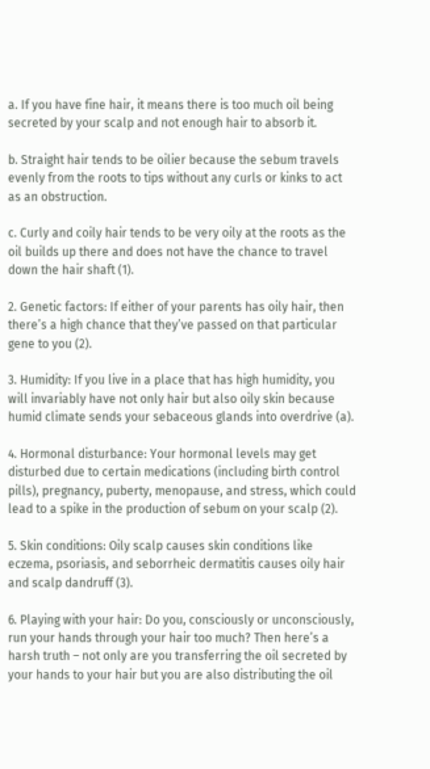a. If you have fine hair, it means there is too much oil being secreted by your scalp and not enough hair to absorb it.

b. Straight hair tends to be oilier because the sebum travels evenly from the roots to tips without any curls or kinks to act as an obstruction.

c. Curly and coily hair tends to be very oily at the roots as the oil builds up there and does not have the chance to travel down the hair shaft (1).

2. Genetic factors: If either of your parents has oily hair, then there’s a high chance that they’ve passed on that particular gene to you (2).

3. Humidity: If you live in a place that has high humidity, you will invariably have not only hair but also oily skin because humid climate sends your sebaceous glands into overdrive (a).

4. Hormonal disturbance: Your hormonal levels may get disturbed due to certain medications (including birth control pills), pregnancy, puberty, menopause, and stress, which could lead to a spike in the production of sebum on your scalp (2).

5. Skin conditions: Oily scalp causes skin conditions like eczema, psoriasis, and seborrheic dermatitis causes oily hair and scalp dandruff (3).

6. Playing with your hair: Do you, consciously or unconsciously, run your hands through your hair too much? Then here’s a harsh truth – not only are you transferring the oil secreted by your hands to your hair but you are also distributing the oil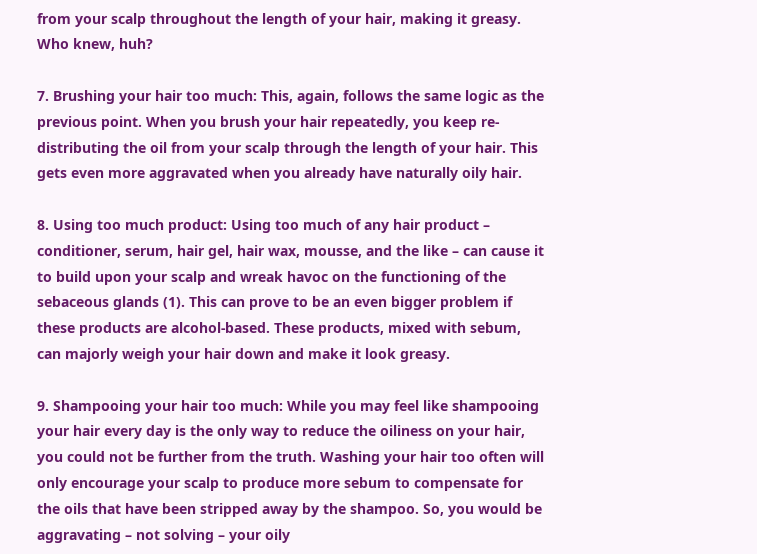from your scalp throughout the length of your hair, making it greasy. Who knew, huh?

7. Brushing your hair too much: This, again, follows the same logic as the previous point. When you brush your hair repeatedly, you keep re-distributing the oil from your scalp through the length of your hair. This gets even more aggravated when you already have naturally oily hair.

8. Using too much product: Using too much of any hair product – conditioner, serum, hair gel, hair wax, mousse, and the like – can cause it to build upon your scalp and wreak havoc on the functioning of the sebaceous glands (1). This can prove to be an even bigger problem if these products are alcohol-based. These products, mixed with sebum, can majorly weigh your hair down and make it look greasy.

9. Shampooing your hair too much: While you may feel like shampooing your hair every day is the only way to reduce the oiliness on your hair, you could not be further from the truth. Washing your hair too often will only encourage your scalp to produce more sebum to compensate for the oils that have been stripped away by the shampoo. So, you would be aggravating – not solving – your oily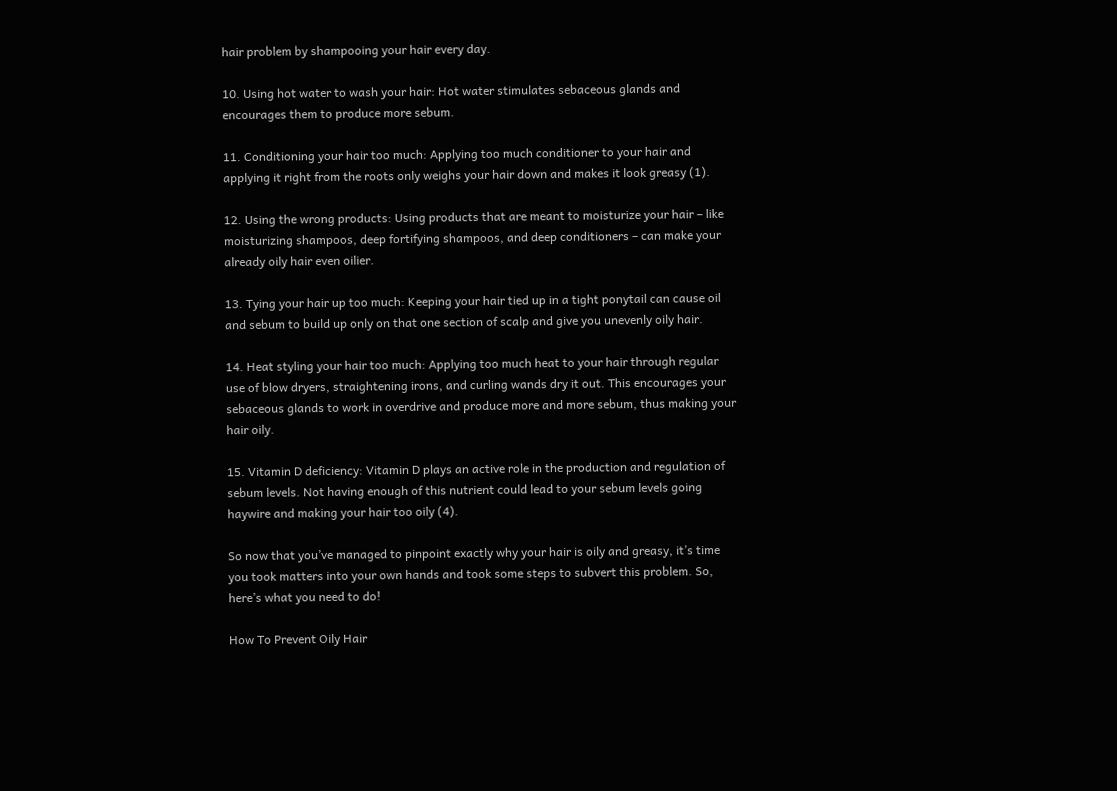hair problem by shampooing your hair every day.

10. Using hot water to wash your hair: Hot water stimulates sebaceous glands and encourages them to produce more sebum.

11. Conditioning your hair too much: Applying too much conditioner to your hair and applying it right from the roots only weighs your hair down and makes it look greasy (1).

12. Using the wrong products: Using products that are meant to moisturize your hair – like moisturizing shampoos, deep fortifying shampoos, and deep conditioners – can make your already oily hair even oilier.

13. Tying your hair up too much: Keeping your hair tied up in a tight ponytail can cause oil and sebum to build up only on that one section of scalp and give you unevenly oily hair.

14. Heat styling your hair too much: Applying too much heat to your hair through regular use of blow dryers, straightening irons, and curling wands dry it out. This encourages your sebaceous glands to work in overdrive and produce more and more sebum, thus making your hair oily.

15. Vitamin D deficiency: Vitamin D plays an active role in the production and regulation of sebum levels. Not having enough of this nutrient could lead to your sebum levels going haywire and making your hair too oily (4).

So now that you’ve managed to pinpoint exactly why your hair is oily and greasy, it’s time you took matters into your own hands and took some steps to subvert this problem. So, here’s what you need to do!

How To Prevent Oily Hair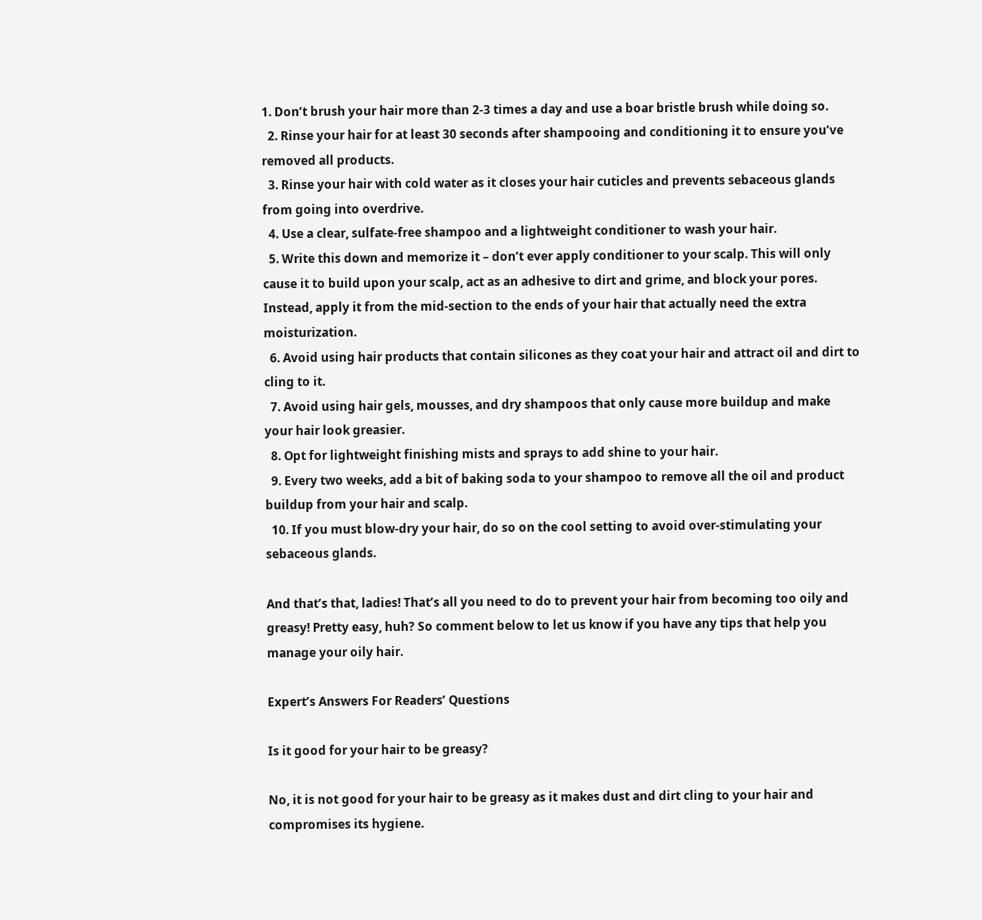1. Don’t brush your hair more than 2-3 times a day and use a boar bristle brush while doing so.
  2. Rinse your hair for at least 30 seconds after shampooing and conditioning it to ensure you’ve removed all products.
  3. Rinse your hair with cold water as it closes your hair cuticles and prevents sebaceous glands from going into overdrive.
  4. Use a clear, sulfate-free shampoo and a lightweight conditioner to wash your hair.
  5. Write this down and memorize it – don’t ever apply conditioner to your scalp. This will only cause it to build upon your scalp, act as an adhesive to dirt and grime, and block your pores. Instead, apply it from the mid-section to the ends of your hair that actually need the extra moisturization.
  6. Avoid using hair products that contain silicones as they coat your hair and attract oil and dirt to cling to it.
  7. Avoid using hair gels, mousses, and dry shampoos that only cause more buildup and make your hair look greasier.
  8. Opt for lightweight finishing mists and sprays to add shine to your hair.
  9. Every two weeks, add a bit of baking soda to your shampoo to remove all the oil and product buildup from your hair and scalp.
  10. If you must blow-dry your hair, do so on the cool setting to avoid over-stimulating your sebaceous glands.

And that’s that, ladies! That’s all you need to do to prevent your hair from becoming too oily and greasy! Pretty easy, huh? So comment below to let us know if you have any tips that help you manage your oily hair.

Expert’s Answers For Readers’ Questions

Is it good for your hair to be greasy?

No, it is not good for your hair to be greasy as it makes dust and dirt cling to your hair and compromises its hygiene.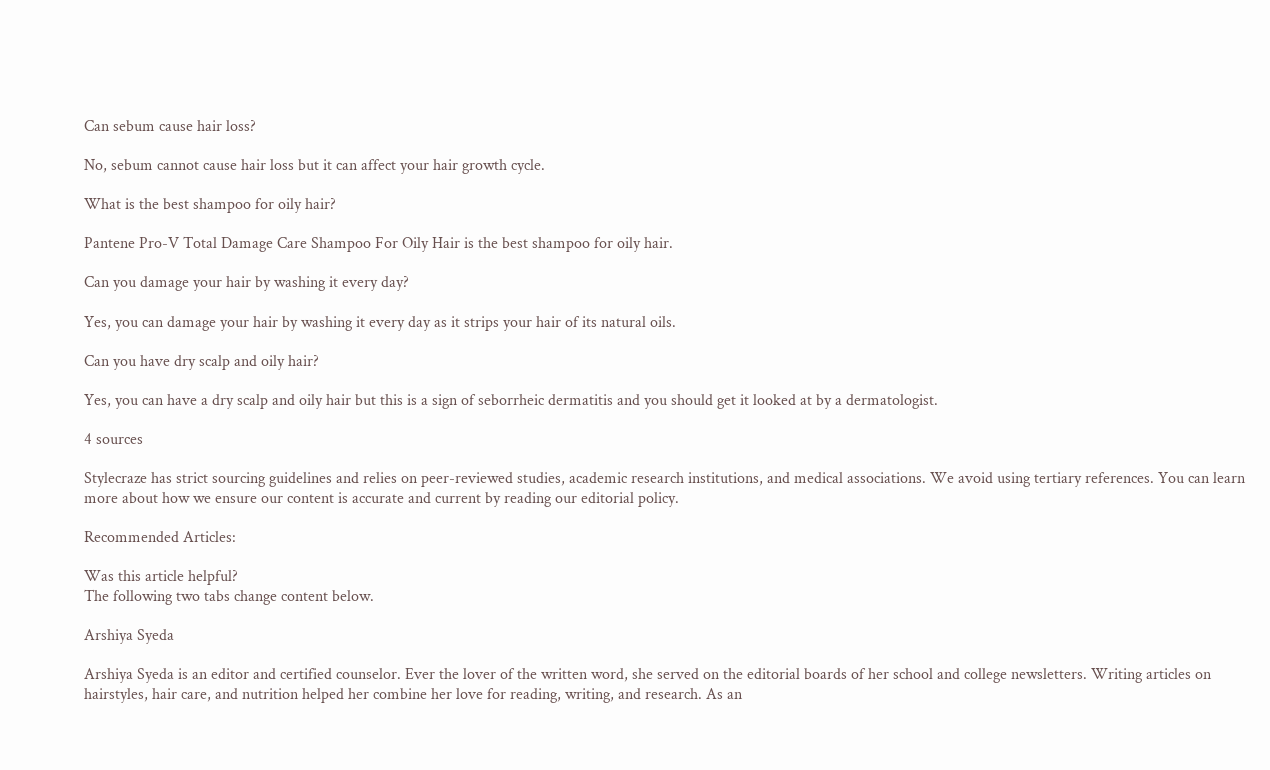Can sebum cause hair loss?

No, sebum cannot cause hair loss but it can affect your hair growth cycle.

What is the best shampoo for oily hair?

Pantene Pro-V Total Damage Care Shampoo For Oily Hair is the best shampoo for oily hair.

Can you damage your hair by washing it every day?

Yes, you can damage your hair by washing it every day as it strips your hair of its natural oils.

Can you have dry scalp and oily hair?

Yes, you can have a dry scalp and oily hair but this is a sign of seborrheic dermatitis and you should get it looked at by a dermatologist.

4 sources

Stylecraze has strict sourcing guidelines and relies on peer-reviewed studies, academic research institutions, and medical associations. We avoid using tertiary references. You can learn more about how we ensure our content is accurate and current by reading our editorial policy.

Recommended Articles:

Was this article helpful?
The following two tabs change content below.

Arshiya Syeda

Arshiya Syeda is an editor and certified counselor. Ever the lover of the written word, she served on the editorial boards of her school and college newsletters. Writing articles on hairstyles, hair care, and nutrition helped her combine her love for reading, writing, and research. As an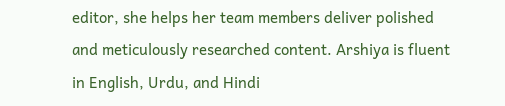editor, she helps her team members deliver polished and meticulously researched content. Arshiya is fluent in English, Urdu, and Hindi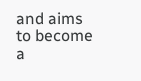and aims to become a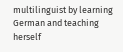multilinguist by learning German and teaching herself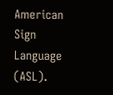American Sign Language (ASL).